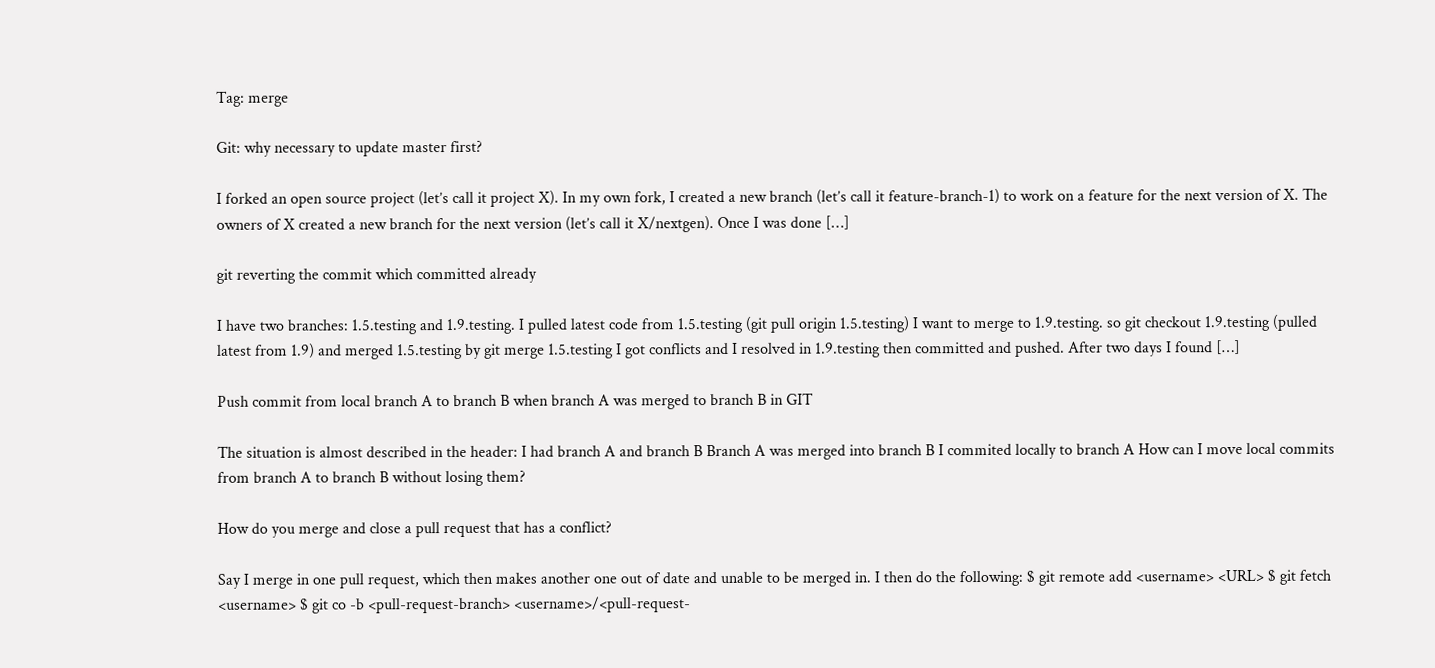Tag: merge

Git: why necessary to update master first?

I forked an open source project (let’s call it project X). In my own fork, I created a new branch (let’s call it feature-branch-1) to work on a feature for the next version of X. The owners of X created a new branch for the next version (let’s call it X/nextgen). Once I was done […]

git reverting the commit which committed already

I have two branches: 1.5.testing and 1.9.testing. I pulled latest code from 1.5.testing (git pull origin 1.5.testing) I want to merge to 1.9.testing. so git checkout 1.9.testing (pulled latest from 1.9) and merged 1.5.testing by git merge 1.5.testing I got conflicts and I resolved in 1.9.testing then committed and pushed. After two days I found […]

Push commit from local branch A to branch B when branch A was merged to branch B in GIT

The situation is almost described in the header: I had branch A and branch B Branch A was merged into branch B I commited locally to branch A How can I move local commits from branch A to branch B without losing them?

How do you merge and close a pull request that has a conflict?

Say I merge in one pull request, which then makes another one out of date and unable to be merged in. I then do the following: $ git remote add <username> <URL> $ git fetch <username> $ git co -b <pull-request-branch> <username>/<pull-request-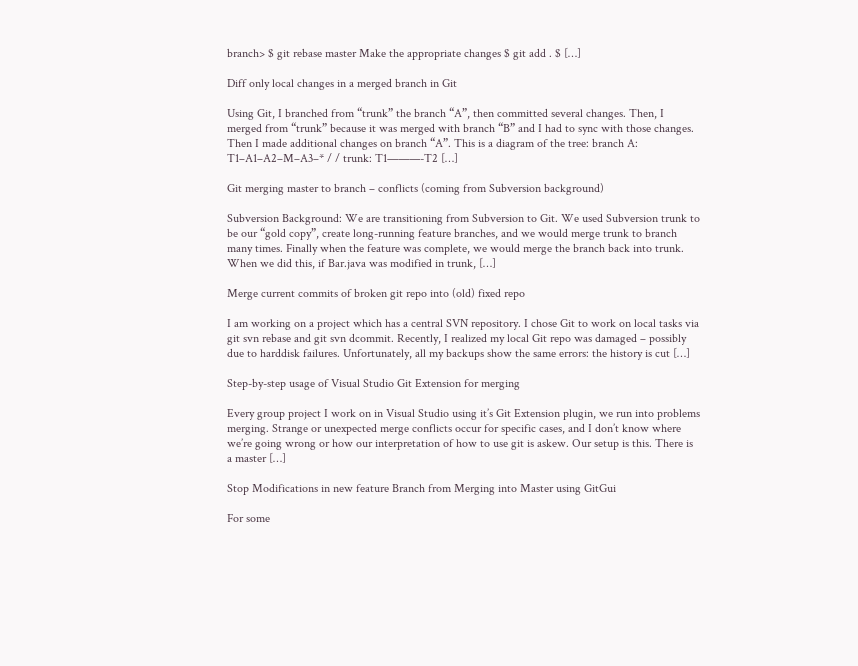branch> $ git rebase master Make the appropriate changes $ git add . $ […]

Diff only local changes in a merged branch in Git

Using Git, I branched from “trunk” the branch “A”, then committed several changes. Then, I merged from “trunk” because it was merged with branch “B” and I had to sync with those changes. Then I made additional changes on branch “A”. This is a diagram of the tree: branch A: T1–A1–A2–M–A3–* / / trunk: T1———-T2 […]

Git merging master to branch – conflicts (coming from Subversion background)

Subversion Background: We are transitioning from Subversion to Git. We used Subversion trunk to be our “gold copy”, create long-running feature branches, and we would merge trunk to branch many times. Finally when the feature was complete, we would merge the branch back into trunk. When we did this, if Bar.java was modified in trunk, […]

Merge current commits of broken git repo into (old) fixed repo

I am working on a project which has a central SVN repository. I chose Git to work on local tasks via git svn rebase and git svn dcommit. Recently, I realized my local Git repo was damaged – possibly due to harddisk failures. Unfortunately, all my backups show the same errors: the history is cut […]

Step-by-step usage of Visual Studio Git Extension for merging

Every group project I work on in Visual Studio using it’s Git Extension plugin, we run into problems merging. Strange or unexpected merge conflicts occur for specific cases, and I don’t know where we’re going wrong or how our interpretation of how to use git is askew. Our setup is this. There is a master […]

Stop Modifications in new feature Branch from Merging into Master using GitGui

For some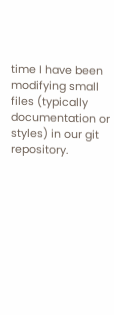time I have been modifying small files (typically documentation or styles) in our git repository.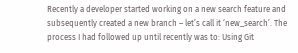Recently a developer started working on a new search feature and subsequently created a new branch – let’s call it ‘new_search’. The process I had followed up until recently was to: Using Git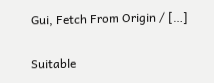Gui, Fetch From Origin / […]

Suitable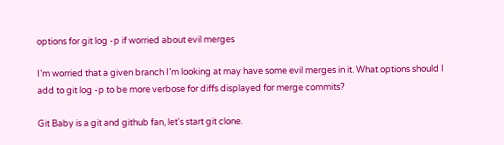options for git log -p if worried about evil merges

I’m worried that a given branch I’m looking at may have some evil merges in it. What options should I add to git log -p to be more verbose for diffs displayed for merge commits?

Git Baby is a git and github fan, let's start git clone.